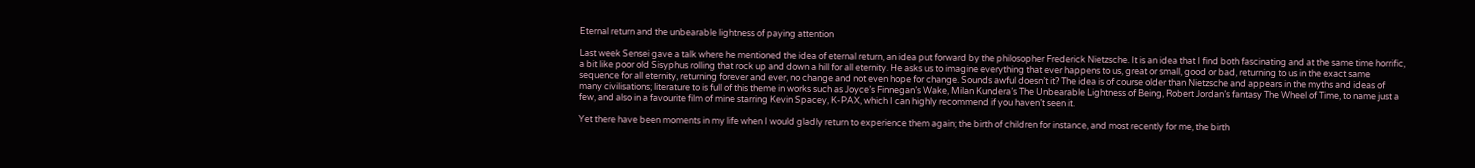Eternal return and the unbearable lightness of paying attention

Last week Sensei gave a talk where he mentioned the idea of eternal return, an idea put forward by the philosopher Frederick Nietzsche. It is an idea that I find both fascinating and at the same time horrific, a bit like poor old Sisyphus rolling that rock up and down a hill for all eternity. He asks us to imagine everything that ever happens to us, great or small, good or bad, returning to us in the exact same sequence for all eternity, returning forever and ever, no change and not even hope for change. Sounds awful doesn’t it? The idea is of course older than Nietzsche and appears in the myths and ideas of many civilisations; literature to is full of this theme in works such as Joyce’s Finnegan’s Wake, Milan Kundera’s The Unbearable Lightness of Being, Robert Jordan’s fantasy The Wheel of Time, to name just a few, and also in a favourite film of mine starring Kevin Spacey, K-PAX, which I can highly recommend if you haven’t seen it.

Yet there have been moments in my life when I would gladly return to experience them again; the birth of children for instance, and most recently for me, the birth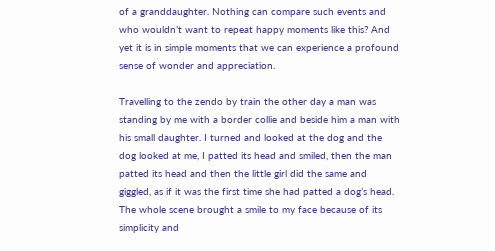of a granddaughter. Nothing can compare such events and who wouldn’t want to repeat happy moments like this? And yet it is in simple moments that we can experience a profound sense of wonder and appreciation.

Travelling to the zendo by train the other day a man was standing by me with a border collie and beside him a man with his small daughter. I turned and looked at the dog and the dog looked at me, I patted its head and smiled, then the man patted its head and then the little girl did the same and giggled, as if it was the first time she had patted a dog’s head. The whole scene brought a smile to my face because of its simplicity and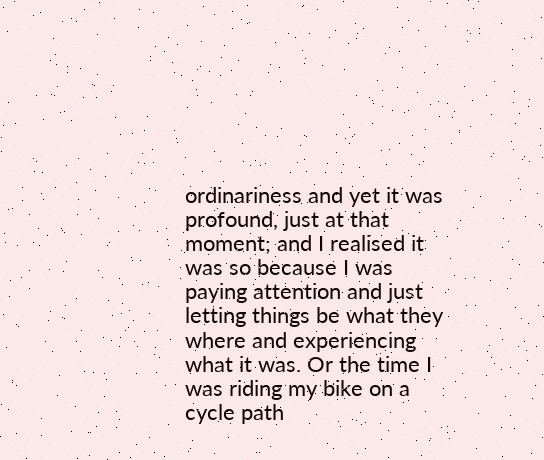ordinariness and yet it was profound, just at that moment; and I realised it was so because I was paying attention and just letting things be what they where and experiencing what it was. Or the time I was riding my bike on a cycle path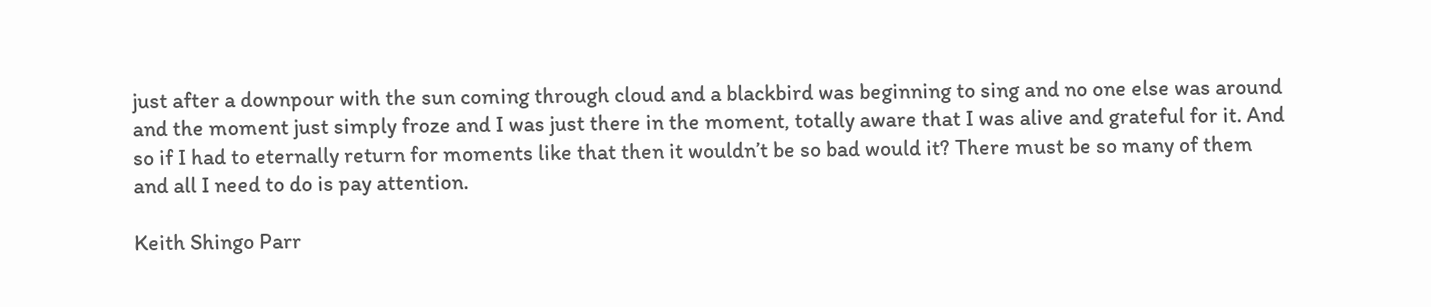just after a downpour with the sun coming through cloud and a blackbird was beginning to sing and no one else was around and the moment just simply froze and I was just there in the moment, totally aware that I was alive and grateful for it. And so if I had to eternally return for moments like that then it wouldn’t be so bad would it? There must be so many of them and all I need to do is pay attention.

Keith Shingo Parr